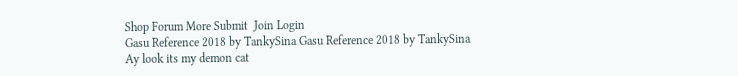Shop Forum More Submit  Join Login
Gasu Reference 2018 by TankySina Gasu Reference 2018 by TankySina
Ay look its my demon cat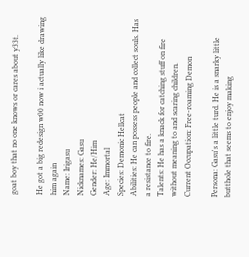goat boy that no one knows or cares about y33t.

He got a big redesign w00 now i actually like drawing him again
Name: Irigasu
Nicknames: Gasu
Gender: He/Him
Age: Immortal
Species: Demonic Hellcat
Abilities: He can possess people and collect souls. Has a resistance to fire.
Talents: He has a knack for catching stuff on fire without meaning to and scaring children.
Current Occupation: Free-roaming Demon

Persona: Gasu's a little turd. He is a snarky little butthole that seems to enjoy making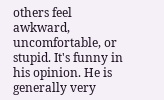others feel awkward, uncomfortable, or stupid. It's funny in his opinion. He is generally very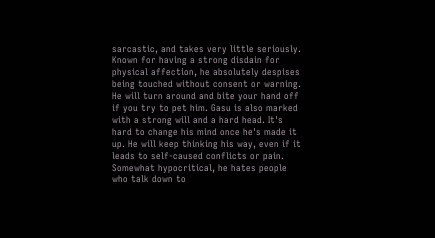sarcastic, and takes very little seriously. Known for having a strong disdain for physical affection, he absolutely despises being touched without consent or warning. He will turn around and bite your hand off if you try to pet him. Gasu is also marked with a strong will and a hard head. It's hard to change his mind once he's made it up. He will keep thinking his way, even if it leads to self-caused conflicts or pain. Somewhat hypocritical, he hates people who talk down to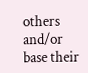others and/or base their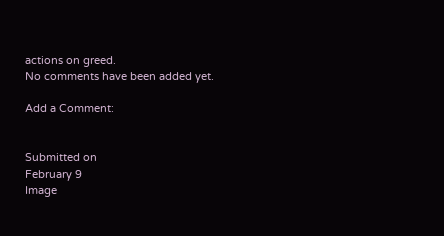actions on greed.
No comments have been added yet.

Add a Comment:


Submitted on
February 9
Image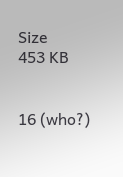Size
453 KB


16 (who?)